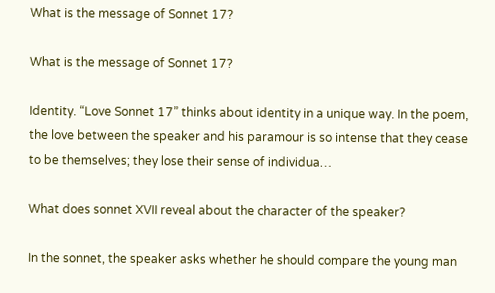What is the message of Sonnet 17?

What is the message of Sonnet 17?

Identity. “Love Sonnet 17” thinks about identity in a unique way. In the poem, the love between the speaker and his paramour is so intense that they cease to be themselves; they lose their sense of individua…

What does sonnet XVII reveal about the character of the speaker?

In the sonnet, the speaker asks whether he should compare the young man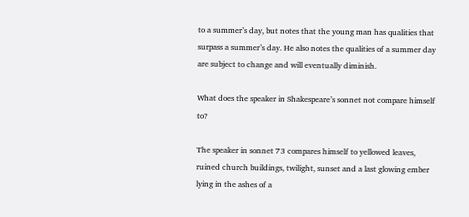to a summer’s day, but notes that the young man has qualities that surpass a summer’s day. He also notes the qualities of a summer day are subject to change and will eventually diminish.

What does the speaker in Shakespeare’s sonnet not compare himself to?

The speaker in sonnet 73 compares himself to yellowed leaves, ruined church buildings, twilight, sunset and a last glowing ember lying in the ashes of a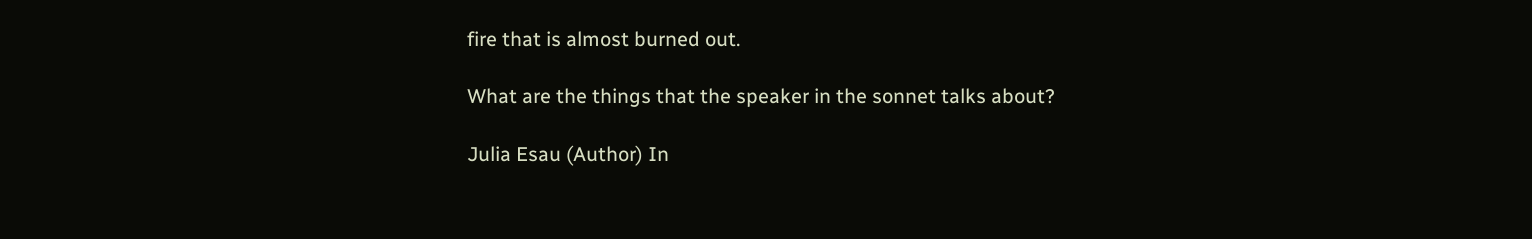fire that is almost burned out.

What are the things that the speaker in the sonnet talks about?

Julia Esau (Author) In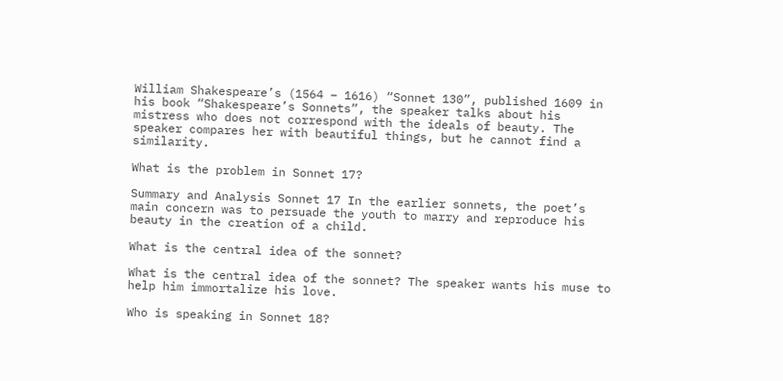William Shakespeare’s (1564 – 1616) “Sonnet 130”, published 1609 in his book “Shakespeare’s Sonnets”, the speaker talks about his mistress who does not correspond with the ideals of beauty. The speaker compares her with beautiful things, but he cannot find a similarity.

What is the problem in Sonnet 17?

Summary and Analysis Sonnet 17 In the earlier sonnets, the poet’s main concern was to persuade the youth to marry and reproduce his beauty in the creation of a child.

What is the central idea of the sonnet?

What is the central idea of the sonnet? The speaker wants his muse to help him immortalize his love.

Who is speaking in Sonnet 18?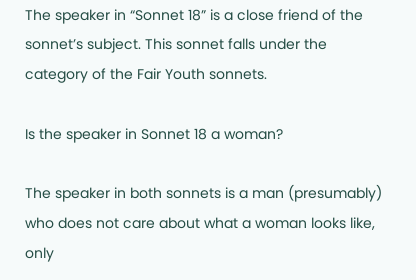The speaker in “Sonnet 18” is a close friend of the sonnet’s subject. This sonnet falls under the category of the Fair Youth sonnets.

Is the speaker in Sonnet 18 a woman?

The speaker in both sonnets is a man (presumably) who does not care about what a woman looks like, only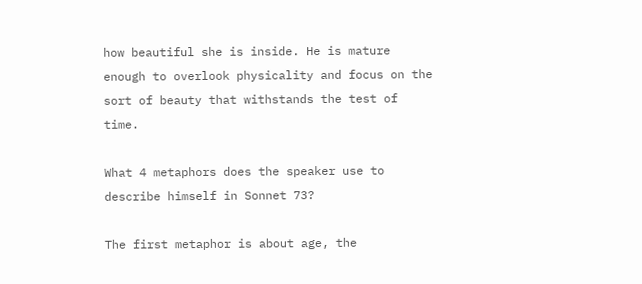how beautiful she is inside. He is mature enough to overlook physicality and focus on the sort of beauty that withstands the test of time.

What 4 metaphors does the speaker use to describe himself in Sonnet 73?

The first metaphor is about age, the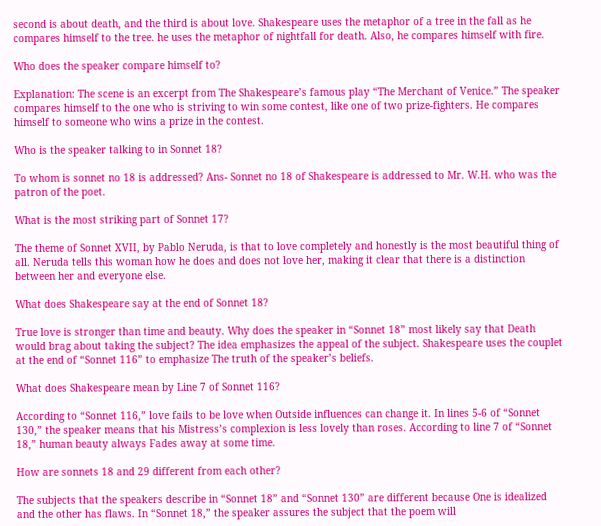second is about death, and the third is about love. Shakespeare uses the metaphor of a tree in the fall as he compares himself to the tree. he uses the metaphor of nightfall for death. Also, he compares himself with fire.

Who does the speaker compare himself to?

Explanation: The scene is an excerpt from The Shakespeare’s famous play “The Merchant of Venice.” The speaker compares himself to the one who is striving to win some contest, like one of two prize-fighters. He compares himself to someone who wins a prize in the contest.

Who is the speaker talking to in Sonnet 18?

To whom is sonnet no 18 is addressed? Ans- Sonnet no 18 of Shakespeare is addressed to Mr. W.H. who was the patron of the poet.

What is the most striking part of Sonnet 17?

The theme of Sonnet XVII, by Pablo Neruda, is that to love completely and honestly is the most beautiful thing of all. Neruda tells this woman how he does and does not love her, making it clear that there is a distinction between her and everyone else.

What does Shakespeare say at the end of Sonnet 18?

True love is stronger than time and beauty. Why does the speaker in “Sonnet 18” most likely say that Death would brag about taking the subject? The idea emphasizes the appeal of the subject. Shakespeare uses the couplet at the end of “Sonnet 116” to emphasize The truth of the speaker’s beliefs.

What does Shakespeare mean by Line 7 of Sonnet 116?

According to “Sonnet 116,” love fails to be love when Outside influences can change it. In lines 5-6 of “Sonnet 130,” the speaker means that his Mistress’s complexion is less lovely than roses. According to line 7 of “Sonnet 18,” human beauty always Fades away at some time.

How are sonnets 18 and 29 different from each other?

The subjects that the speakers describe in “Sonnet 18” and “Sonnet 130” are different because One is idealized and the other has flaws. In “Sonnet 18,” the speaker assures the subject that the poem will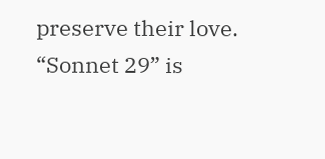preserve their love. “Sonnet 29” is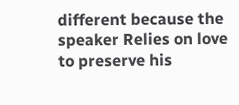different because the speaker Relies on love to preserve his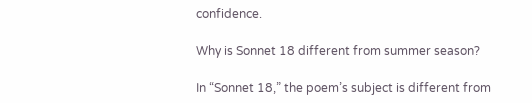confidence.

Why is Sonnet 18 different from summer season?

In “Sonnet 18,” the poem’s subject is different from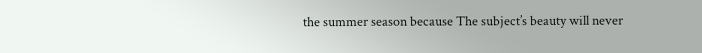the summer season because The subject’s beauty will never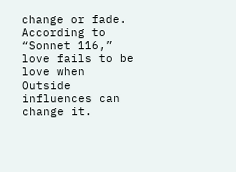change or fade. According to “Sonnet 116,” love fails to be love when Outside influences can change it.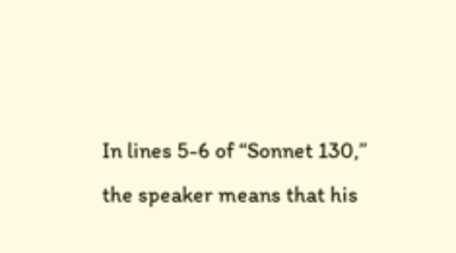In lines 5-6 of “Sonnet 130,” the speaker means that his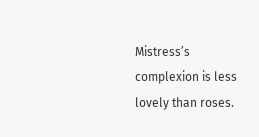Mistress’s complexion is less lovely than roses.